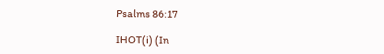Psalms 86:17

IHOT(i) (In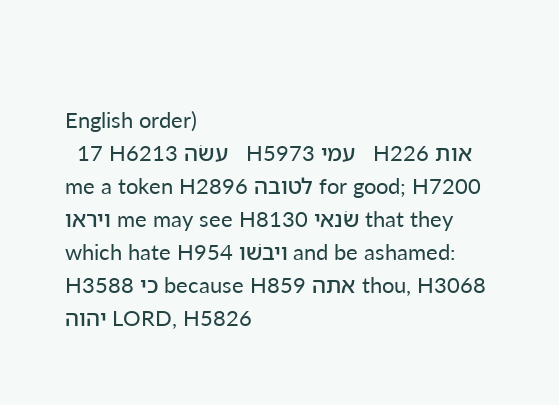English order)
  17 H6213 עשׂה   H5973 עמי   H226 אות me a token H2896 לטובה for good; H7200 ויראו me may see H8130 שׂנאי that they which hate H954 ויבשׁו and be ashamed: H3588 כי because H859 אתה thou, H3068 יהוה LORD, H5826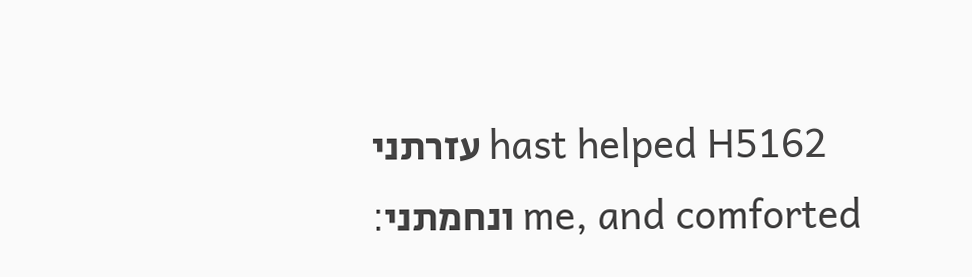עזרתני hast helped H5162 ונחמתני׃ me, and comforted